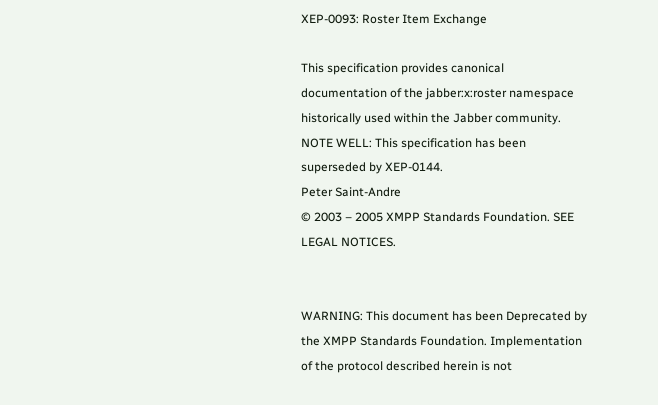XEP-0093: Roster Item Exchange

This specification provides canonical documentation of the jabber:x:roster namespace historically used within the Jabber community. NOTE WELL: This specification has been superseded by XEP-0144.
Peter Saint-Andre
© 2003 – 2005 XMPP Standards Foundation. SEE LEGAL NOTICES.


WARNING: This document has been Deprecated by the XMPP Standards Foundation. Implementation of the protocol described herein is not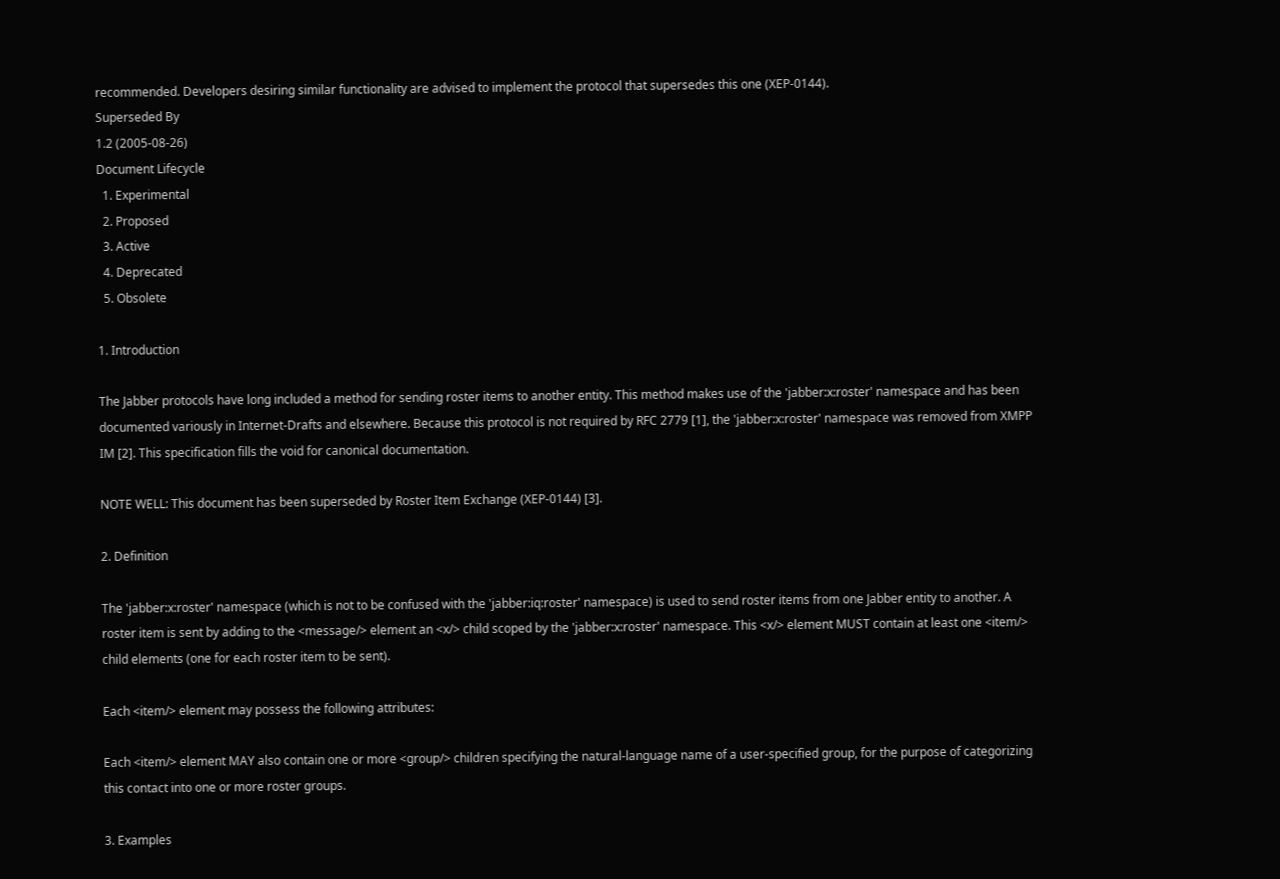recommended. Developers desiring similar functionality are advised to implement the protocol that supersedes this one (XEP-0144).
Superseded By
1.2 (2005-08-26)
Document Lifecycle
  1. Experimental
  2. Proposed
  3. Active
  4. Deprecated
  5. Obsolete

1. Introduction

The Jabber protocols have long included a method for sending roster items to another entity. This method makes use of the 'jabber:x:roster' namespace and has been documented variously in Internet-Drafts and elsewhere. Because this protocol is not required by RFC 2779 [1], the 'jabber:x:roster' namespace was removed from XMPP IM [2]. This specification fills the void for canonical documentation.

NOTE WELL: This document has been superseded by Roster Item Exchange (XEP-0144) [3].

2. Definition

The 'jabber:x:roster' namespace (which is not to be confused with the 'jabber:iq:roster' namespace) is used to send roster items from one Jabber entity to another. A roster item is sent by adding to the <message/> element an <x/> child scoped by the 'jabber:x:roster' namespace. This <x/> element MUST contain at least one <item/> child elements (one for each roster item to be sent).

Each <item/> element may possess the following attributes:

Each <item/> element MAY also contain one or more <group/> children specifying the natural-language name of a user-specified group, for the purpose of categorizing this contact into one or more roster groups.

3. Examples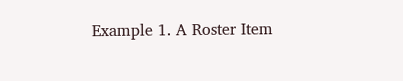Example 1. A Roster Item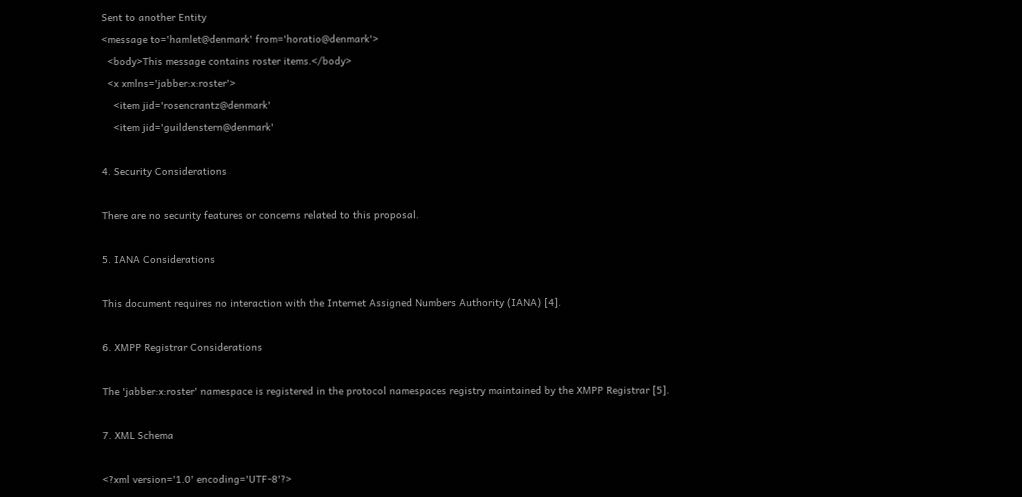Sent to another Entity
<message to='hamlet@denmark' from='horatio@denmark'>
  <body>This message contains roster items.</body>
  <x xmlns='jabber:x:roster'>
    <item jid='rosencrantz@denmark'
    <item jid='guildenstern@denmark'

4. Security Considerations

There are no security features or concerns related to this proposal.

5. IANA Considerations

This document requires no interaction with the Internet Assigned Numbers Authority (IANA) [4].

6. XMPP Registrar Considerations

The 'jabber:x:roster' namespace is registered in the protocol namespaces registry maintained by the XMPP Registrar [5].

7. XML Schema

<?xml version='1.0' encoding='UTF-8'?>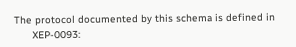The protocol documented by this schema is defined in
      XEP-0093: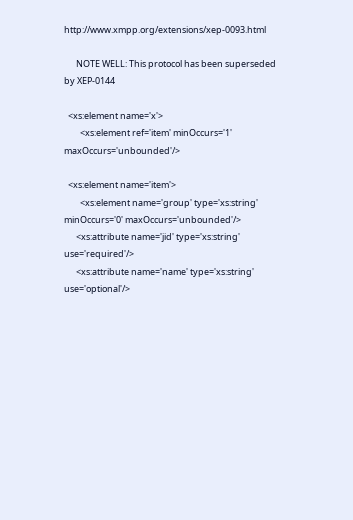http://www.xmpp.org/extensions/xep-0093.html

      NOTE WELL: This protocol has been superseded by XEP-0144

  <xs:element name='x'>
        <xs:element ref='item' minOccurs='1' maxOccurs='unbounded'/>

  <xs:element name='item'>
        <xs:element name='group' type='xs:string' minOccurs='0' maxOccurs='unbounded'/>
      <xs:attribute name='jid' type='xs:string' use='required'/>
      <xs:attribute name='name' type='xs:string' use='optional'/>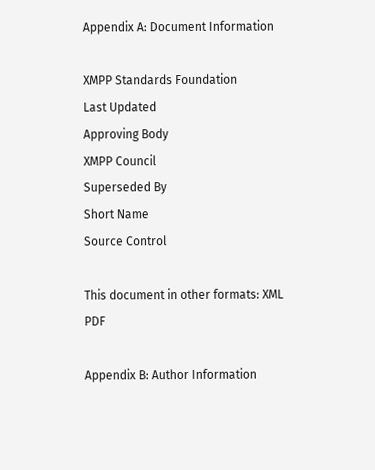Appendix A: Document Information

XMPP Standards Foundation
Last Updated
Approving Body
XMPP Council
Superseded By
Short Name
Source Control

This document in other formats: XML  PDF

Appendix B: Author Information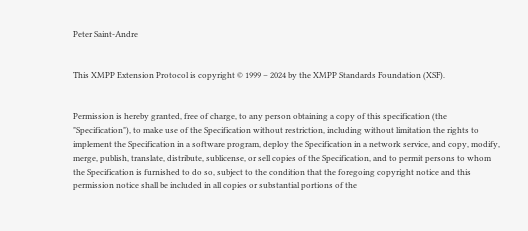Peter Saint-Andre


This XMPP Extension Protocol is copyright © 1999 – 2024 by the XMPP Standards Foundation (XSF).


Permission is hereby granted, free of charge, to any person obtaining a copy of this specification (the "Specification"), to make use of the Specification without restriction, including without limitation the rights to implement the Specification in a software program, deploy the Specification in a network service, and copy, modify, merge, publish, translate, distribute, sublicense, or sell copies of the Specification, and to permit persons to whom the Specification is furnished to do so, subject to the condition that the foregoing copyright notice and this permission notice shall be included in all copies or substantial portions of the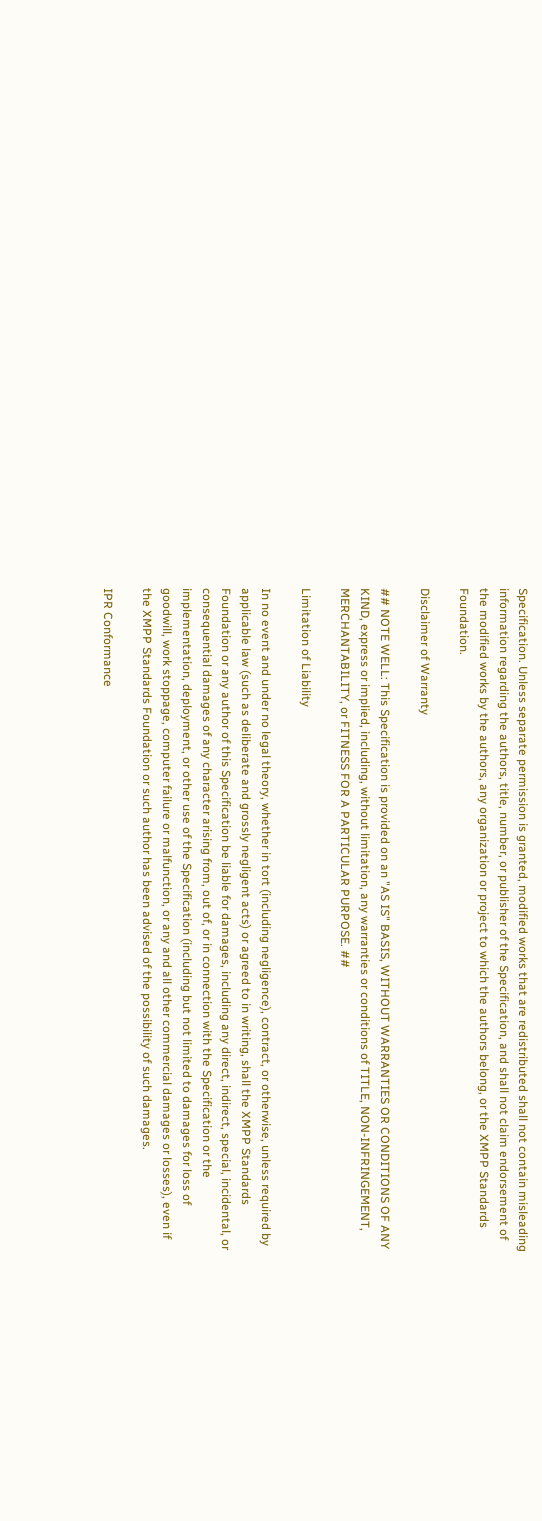Specification. Unless separate permission is granted, modified works that are redistributed shall not contain misleading information regarding the authors, title, number, or publisher of the Specification, and shall not claim endorsement of the modified works by the authors, any organization or project to which the authors belong, or the XMPP Standards Foundation.

Disclaimer of Warranty

## NOTE WELL: This Specification is provided on an "AS IS" BASIS, WITHOUT WARRANTIES OR CONDITIONS OF ANY KIND, express or implied, including, without limitation, any warranties or conditions of TITLE, NON-INFRINGEMENT, MERCHANTABILITY, or FITNESS FOR A PARTICULAR PURPOSE. ##

Limitation of Liability

In no event and under no legal theory, whether in tort (including negligence), contract, or otherwise, unless required by applicable law (such as deliberate and grossly negligent acts) or agreed to in writing, shall the XMPP Standards Foundation or any author of this Specification be liable for damages, including any direct, indirect, special, incidental, or consequential damages of any character arising from, out of, or in connection with the Specification or the implementation, deployment, or other use of the Specification (including but not limited to damages for loss of goodwill, work stoppage, computer failure or malfunction, or any and all other commercial damages or losses), even if the XMPP Standards Foundation or such author has been advised of the possibility of such damages.

IPR Conformance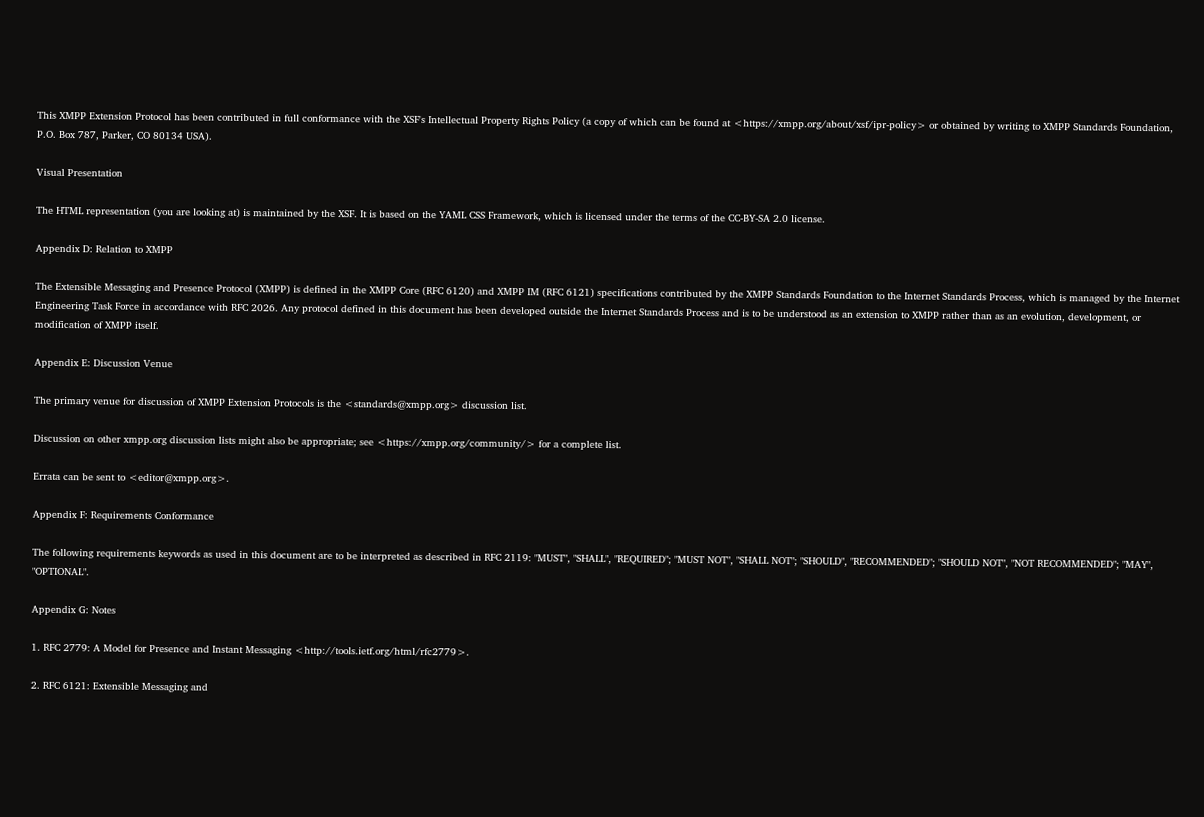This XMPP Extension Protocol has been contributed in full conformance with the XSF's Intellectual Property Rights Policy (a copy of which can be found at <https://xmpp.org/about/xsf/ipr-policy> or obtained by writing to XMPP Standards Foundation, P.O. Box 787, Parker, CO 80134 USA).

Visual Presentation

The HTML representation (you are looking at) is maintained by the XSF. It is based on the YAML CSS Framework, which is licensed under the terms of the CC-BY-SA 2.0 license.

Appendix D: Relation to XMPP

The Extensible Messaging and Presence Protocol (XMPP) is defined in the XMPP Core (RFC 6120) and XMPP IM (RFC 6121) specifications contributed by the XMPP Standards Foundation to the Internet Standards Process, which is managed by the Internet Engineering Task Force in accordance with RFC 2026. Any protocol defined in this document has been developed outside the Internet Standards Process and is to be understood as an extension to XMPP rather than as an evolution, development, or modification of XMPP itself.

Appendix E: Discussion Venue

The primary venue for discussion of XMPP Extension Protocols is the <standards@xmpp.org> discussion list.

Discussion on other xmpp.org discussion lists might also be appropriate; see <https://xmpp.org/community/> for a complete list.

Errata can be sent to <editor@xmpp.org>.

Appendix F: Requirements Conformance

The following requirements keywords as used in this document are to be interpreted as described in RFC 2119: "MUST", "SHALL", "REQUIRED"; "MUST NOT", "SHALL NOT"; "SHOULD", "RECOMMENDED"; "SHOULD NOT", "NOT RECOMMENDED"; "MAY", "OPTIONAL".

Appendix G: Notes

1. RFC 2779: A Model for Presence and Instant Messaging <http://tools.ietf.org/html/rfc2779>.

2. RFC 6121: Extensible Messaging and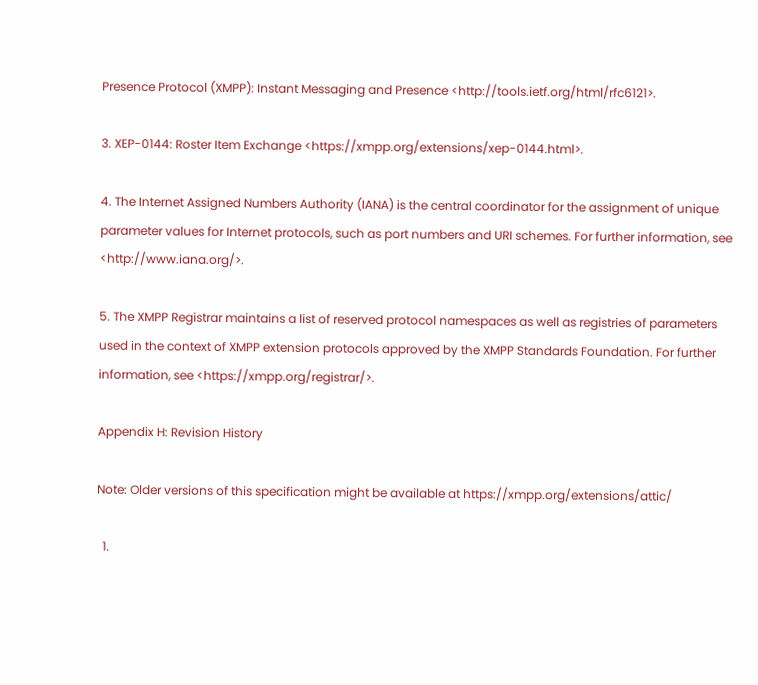Presence Protocol (XMPP): Instant Messaging and Presence <http://tools.ietf.org/html/rfc6121>.

3. XEP-0144: Roster Item Exchange <https://xmpp.org/extensions/xep-0144.html>.

4. The Internet Assigned Numbers Authority (IANA) is the central coordinator for the assignment of unique parameter values for Internet protocols, such as port numbers and URI schemes. For further information, see <http://www.iana.org/>.

5. The XMPP Registrar maintains a list of reserved protocol namespaces as well as registries of parameters used in the context of XMPP extension protocols approved by the XMPP Standards Foundation. For further information, see <https://xmpp.org/registrar/>.

Appendix H: Revision History

Note: Older versions of this specification might be available at https://xmpp.org/extensions/attic/

  1.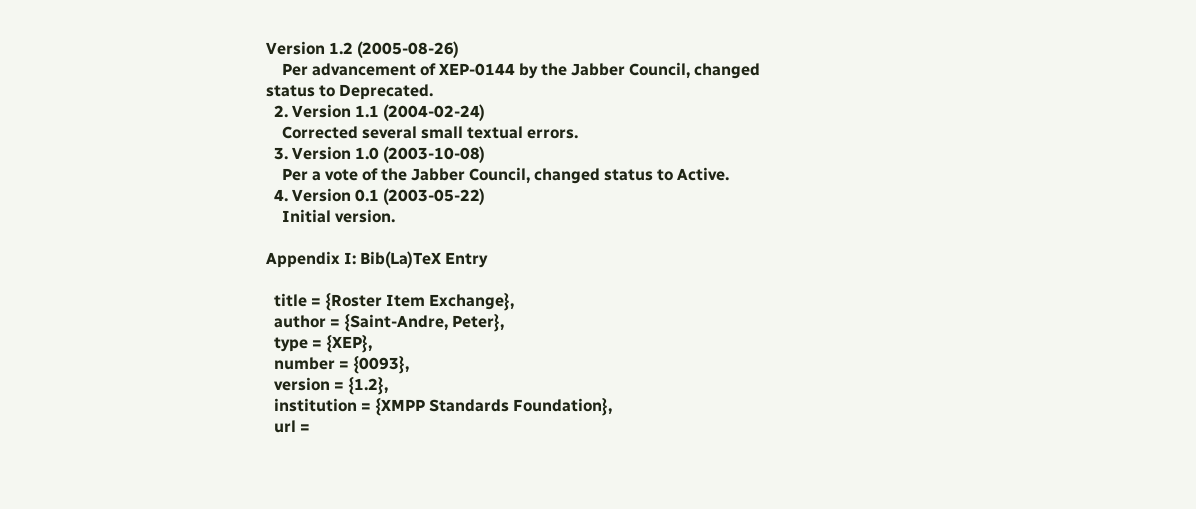Version 1.2 (2005-08-26)
    Per advancement of XEP-0144 by the Jabber Council, changed status to Deprecated.
  2. Version 1.1 (2004-02-24)
    Corrected several small textual errors.
  3. Version 1.0 (2003-10-08)
    Per a vote of the Jabber Council, changed status to Active.
  4. Version 0.1 (2003-05-22)
    Initial version.

Appendix I: Bib(La)TeX Entry

  title = {Roster Item Exchange},
  author = {Saint-Andre, Peter},
  type = {XEP},
  number = {0093},
  version = {1.2},
  institution = {XMPP Standards Foundation},
  url =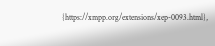{https://xmpp.org/extensions/xep-0093.html},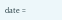date =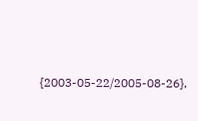{2003-05-22/2005-08-26},